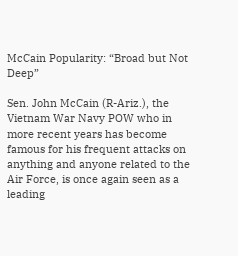McCain Popularity: “Broad but Not Deep”

Sen. John McCain (R-Ariz.), the Vietnam War Navy POW who in more recent years has become famous for his frequent attacks on anything and anyone related to the Air Force, is once again seen as a leading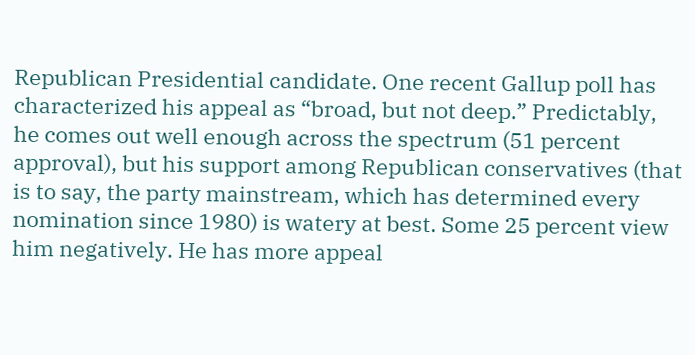Republican Presidential candidate. One recent Gallup poll has characterized his appeal as “broad, but not deep.” Predictably, he comes out well enough across the spectrum (51 percent approval), but his support among Republican conservatives (that is to say, the party mainstream, which has determined every nomination since 1980) is watery at best. Some 25 percent view him negatively. He has more appeal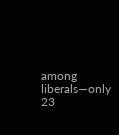among liberals—only 23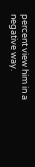percent view him in a negative way.